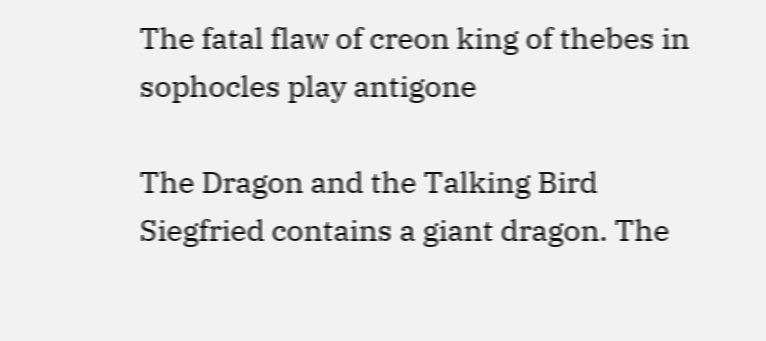The fatal flaw of creon king of thebes in sophocles play antigone

The Dragon and the Talking Bird Siegfried contains a giant dragon. The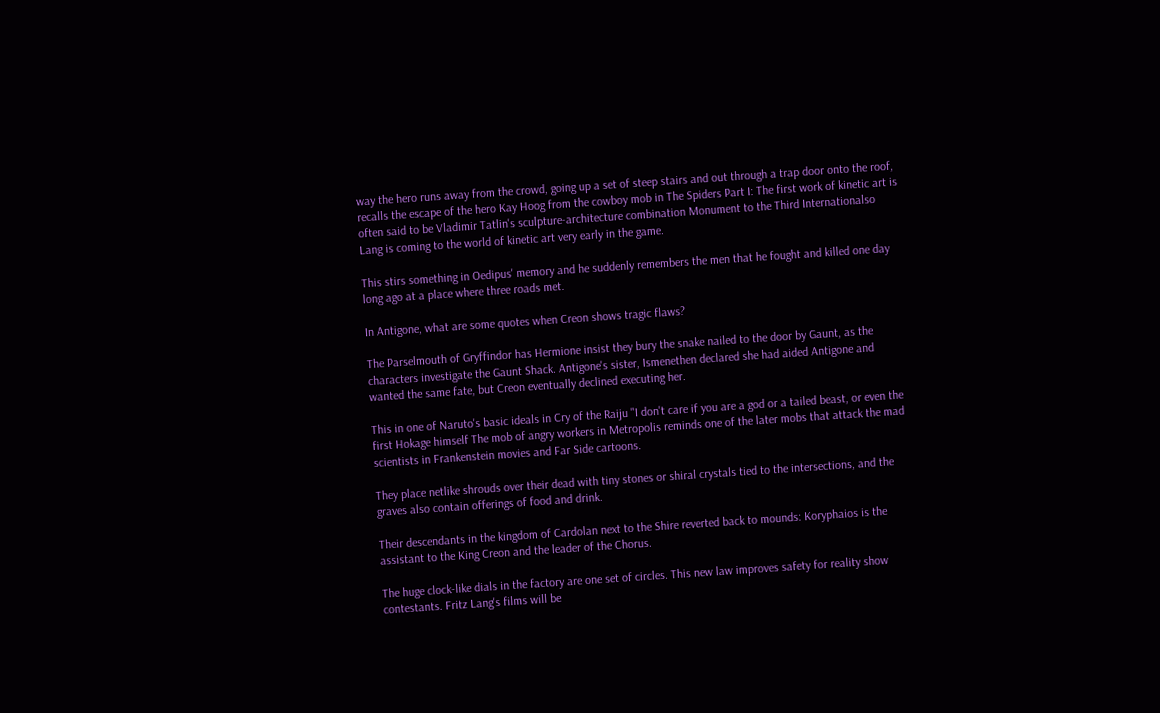way the hero runs away from the crowd, going up a set of steep stairs and out through a trap door onto the roof, recalls the escape of the hero Kay Hoog from the cowboy mob in The Spiders Part I: The first work of kinetic art is often said to be Vladimir Tatlin's sculpture-architecture combination Monument to the Third Internationalso Lang is coming to the world of kinetic art very early in the game.

This stirs something in Oedipus' memory and he suddenly remembers the men that he fought and killed one day long ago at a place where three roads met.

In Antigone, what are some quotes when Creon shows tragic flaws?

The Parselmouth of Gryffindor has Hermione insist they bury the snake nailed to the door by Gaunt, as the characters investigate the Gaunt Shack. Antigone's sister, Ismenethen declared she had aided Antigone and wanted the same fate, but Creon eventually declined executing her.

This in one of Naruto's basic ideals in Cry of the Raiju "I don't care if you are a god or a tailed beast, or even the first Hokage himself The mob of angry workers in Metropolis reminds one of the later mobs that attack the mad scientists in Frankenstein movies and Far Side cartoons.

They place netlike shrouds over their dead with tiny stones or shiral crystals tied to the intersections, and the graves also contain offerings of food and drink.

Their descendants in the kingdom of Cardolan next to the Shire reverted back to mounds: Koryphaios is the assistant to the King Creon and the leader of the Chorus.

The huge clock-like dials in the factory are one set of circles. This new law improves safety for reality show contestants. Fritz Lang's films will be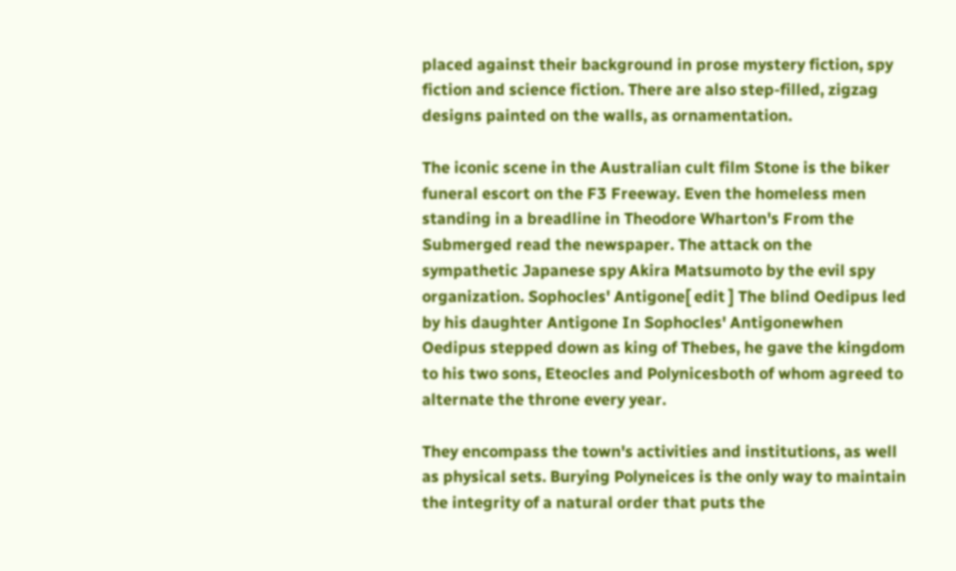placed against their background in prose mystery fiction, spy fiction and science fiction. There are also step-filled, zigzag designs painted on the walls, as ornamentation.

The iconic scene in the Australian cult film Stone is the biker funeral escort on the F3 Freeway. Even the homeless men standing in a breadline in Theodore Wharton's From the Submerged read the newspaper. The attack on the sympathetic Japanese spy Akira Matsumoto by the evil spy organization. Sophocles' Antigone[ edit ] The blind Oedipus led by his daughter Antigone In Sophocles' Antigonewhen Oedipus stepped down as king of Thebes, he gave the kingdom to his two sons, Eteocles and Polynicesboth of whom agreed to alternate the throne every year.

They encompass the town's activities and institutions, as well as physical sets. Burying Polyneices is the only way to maintain the integrity of a natural order that puts the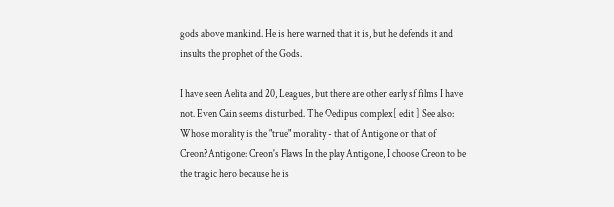gods above mankind. He is here warned that it is, but he defends it and insults the prophet of the Gods.

I have seen Aelita and 20, Leagues, but there are other early sf films I have not. Even Cain seems disturbed. The Oedipus complex[ edit ] See also: Whose morality is the "true" morality - that of Antigone or that of Creon?Antigone: Creon's Flaws In the play Antigone, I choose Creon to be the tragic hero because he is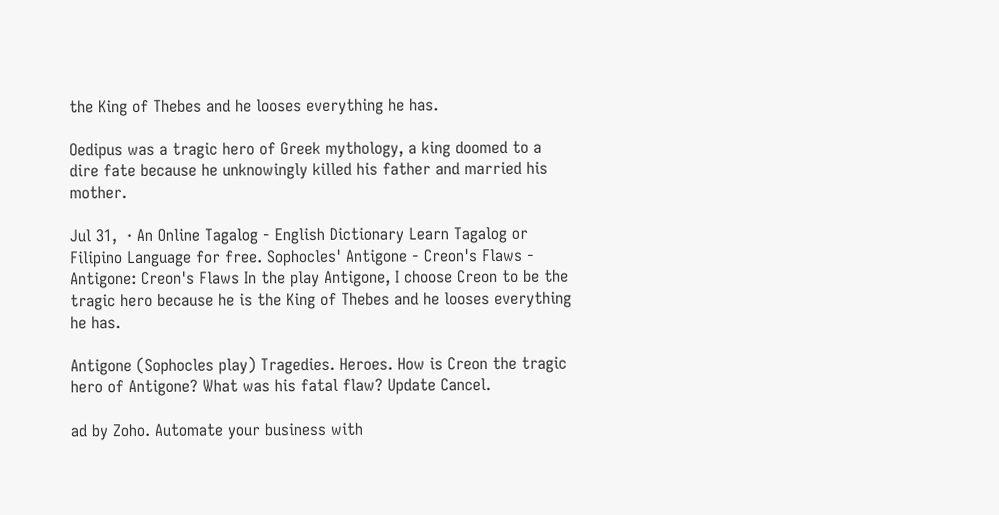the King of Thebes and he looses everything he has.

Oedipus was a tragic hero of Greek mythology, a king doomed to a dire fate because he unknowingly killed his father and married his mother.

Jul 31,  · An Online Tagalog - English Dictionary Learn Tagalog or Filipino Language for free. Sophocles' Antigone - Creon's Flaws - Antigone: Creon's Flaws In the play Antigone, I choose Creon to be the tragic hero because he is the King of Thebes and he looses everything he has.

Antigone (Sophocles play) Tragedies. Heroes. How is Creon the tragic hero of Antigone? What was his fatal flaw? Update Cancel.

ad by Zoho. Automate your business with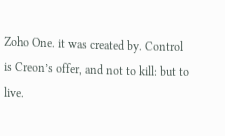Zoho One. it was created by. Control is Creon’s offer, and not to kill: but to live.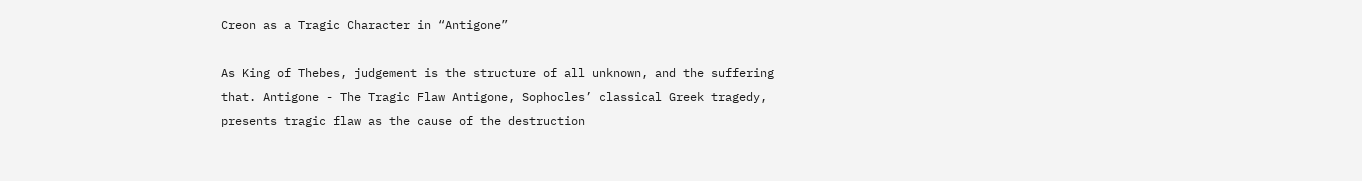Creon as a Tragic Character in “Antigone”

As King of Thebes, judgement is the structure of all unknown, and the suffering that. Antigone - The Tragic Flaw Antigone, Sophocles’ classical Greek tragedy, presents tragic flaw as the cause of the destruction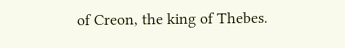of Creon, the king of Thebes.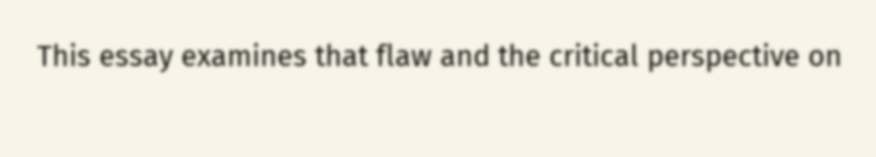This essay examines that flaw and the critical perspective on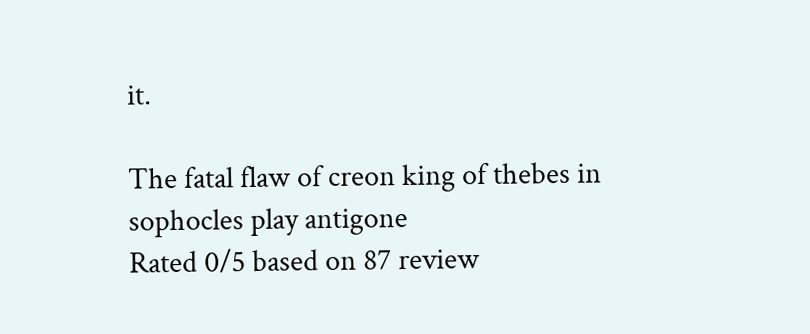it.

The fatal flaw of creon king of thebes in sophocles play antigone
Rated 0/5 based on 87 review